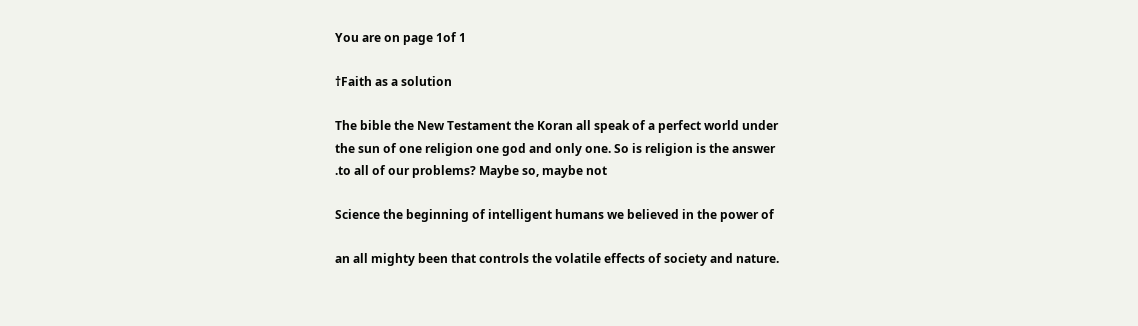You are on page 1of 1

†Faith as a solution

The bible the New Testament the Koran all speak of a perfect world under
the sun of one religion one god and only one. So is religion is the answer
.to all of our problems? Maybe so, maybe not

Science the beginning of intelligent humans we believed in the power of

an all mighty been that controls the volatile effects of society and nature.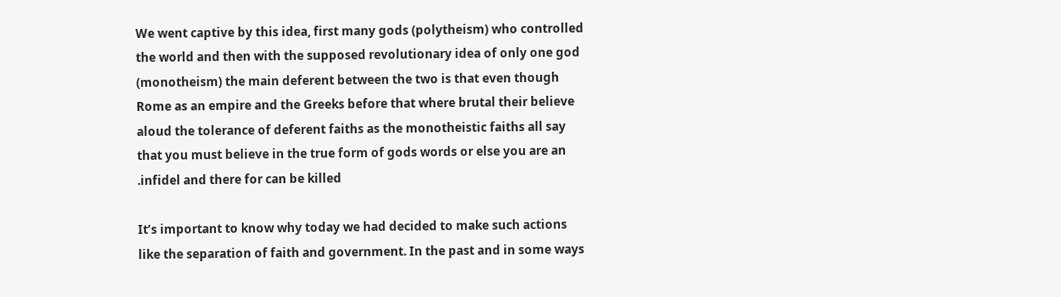We went captive by this idea, first many gods (polytheism) who controlled
the world and then with the supposed revolutionary idea of only one god
(monotheism) the main deferent between the two is that even though
Rome as an empire and the Greeks before that where brutal their believe
aloud the tolerance of deferent faiths as the monotheistic faiths all say
that you must believe in the true form of gods words or else you are an
.infidel and there for can be killed

It’s important to know why today we had decided to make such actions
like the separation of faith and government. In the past and in some ways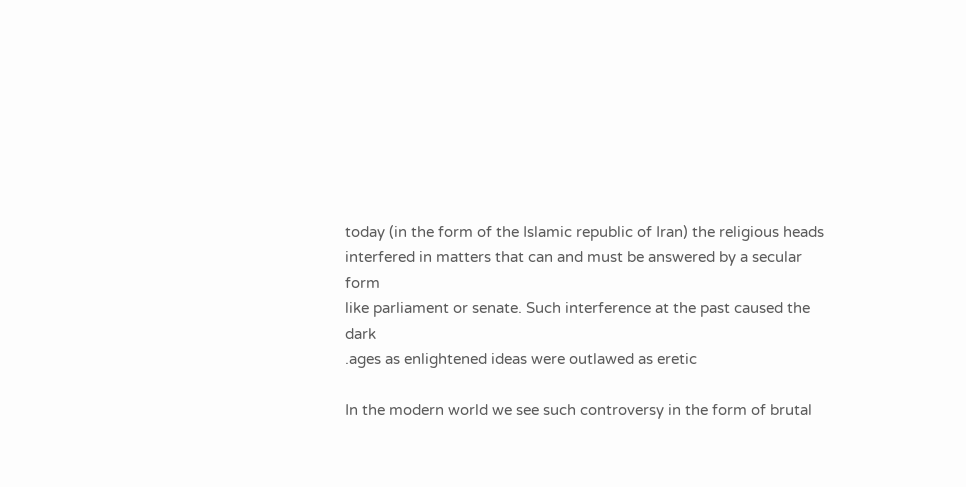today (in the form of the Islamic republic of Iran) the religious heads
interfered in matters that can and must be answered by a secular form
like parliament or senate. Such interference at the past caused the dark
.ages as enlightened ideas were outlawed as eretic

In the modern world we see such controversy in the form of brutal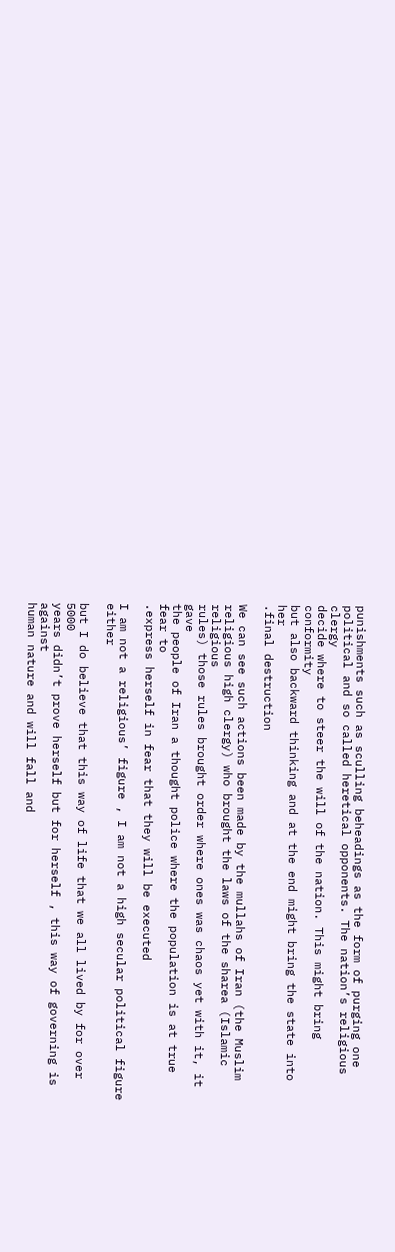punishments such as sculling beheadings as the form of purging one
political and so called heretical opponents. The nation’s religious clergy
decide where to steer the will of the nation. This might bring conformity
but also backward thinking and at the end might bring the state into her
.final destruction

We can see such actions been made by the mullahs of Iran (the Muslim
religious high clergy) who brought the laws of the sharea (Islamic religious
rules) those rules brought order where ones was chaos yet with it, it gave
the people of Iran a thought police where the population is at true fear to
.express herself in fear that they will be executed

I am not a religious’ figure , I am not a high secular political figure either

but I do believe that this way of life that we all lived by for over 5000
years didn’t prove herself but for herself , this way of governing is against
human nature and will fall and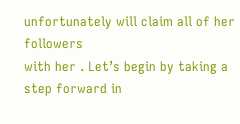unfortunately will claim all of her followers
with her . Let’s begin by taking a step forward in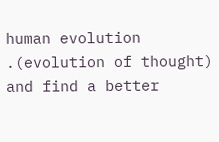human evolution
.(evolution of thought) and find a better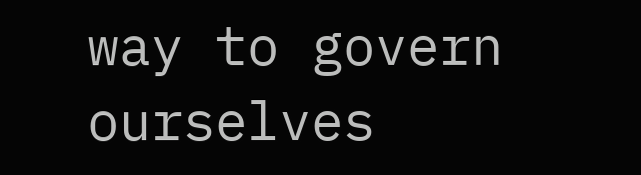way to govern ourselves